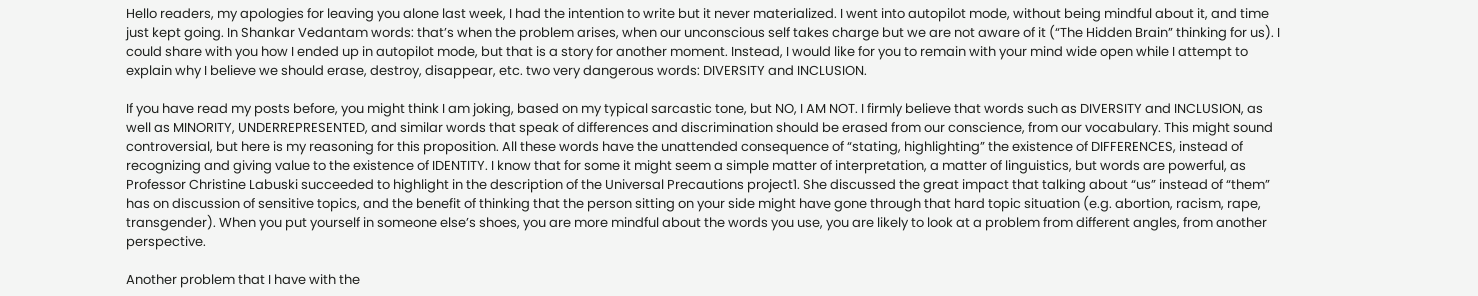Hello readers, my apologies for leaving you alone last week, I had the intention to write but it never materialized. I went into autopilot mode, without being mindful about it, and time just kept going. In Shankar Vedantam words: that’s when the problem arises, when our unconscious self takes charge but we are not aware of it (“The Hidden Brain” thinking for us). I could share with you how I ended up in autopilot mode, but that is a story for another moment. Instead, I would like for you to remain with your mind wide open while I attempt to explain why I believe we should erase, destroy, disappear, etc. two very dangerous words: DIVERSITY and INCLUSION.

If you have read my posts before, you might think I am joking, based on my typical sarcastic tone, but NO, I AM NOT. I firmly believe that words such as DIVERSITY and INCLUSION, as well as MINORITY, UNDERREPRESENTED, and similar words that speak of differences and discrimination should be erased from our conscience, from our vocabulary. This might sound controversial, but here is my reasoning for this proposition. All these words have the unattended consequence of “stating, highlighting” the existence of DIFFERENCES, instead of recognizing and giving value to the existence of IDENTITY. I know that for some it might seem a simple matter of interpretation, a matter of linguistics, but words are powerful, as Professor Christine Labuski succeeded to highlight in the description of the Universal Precautions project1. She discussed the great impact that talking about “us” instead of “them” has on discussion of sensitive topics, and the benefit of thinking that the person sitting on your side might have gone through that hard topic situation (e.g. abortion, racism, rape, transgender). When you put yourself in someone else’s shoes, you are more mindful about the words you use, you are likely to look at a problem from different angles, from another perspective.

Another problem that I have with the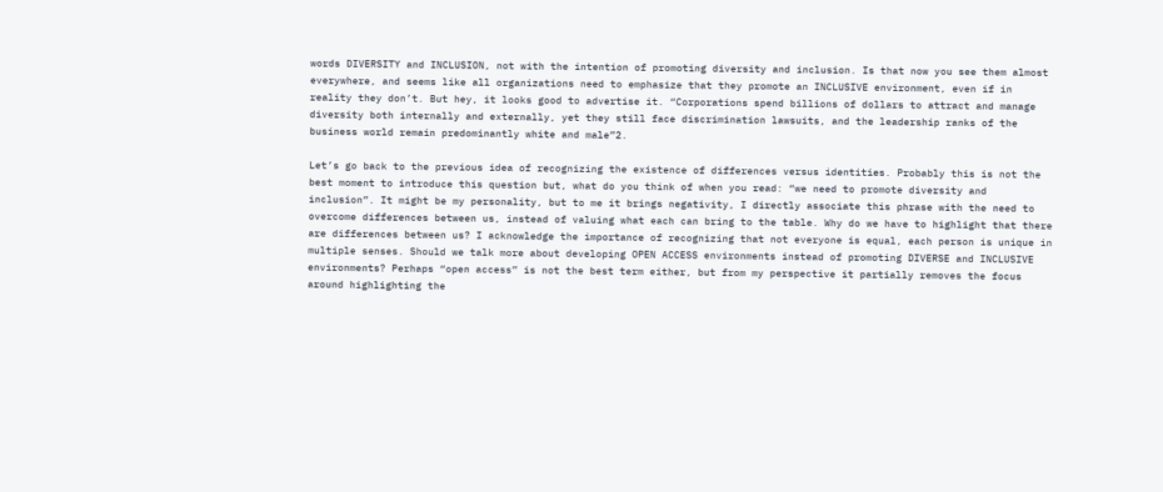words DIVERSITY and INCLUSION, not with the intention of promoting diversity and inclusion. Is that now you see them almost everywhere, and seems like all organizations need to emphasize that they promote an INCLUSIVE environment, even if in reality they don’t. But hey, it looks good to advertise it. “Corporations spend billions of dollars to attract and manage diversity both internally and externally, yet they still face discrimination lawsuits, and the leadership ranks of the business world remain predominantly white and male”2.

Let’s go back to the previous idea of recognizing the existence of differences versus identities. Probably this is not the best moment to introduce this question but, what do you think of when you read: “we need to promote diversity and inclusion”. It might be my personality, but to me it brings negativity, I directly associate this phrase with the need to overcome differences between us, instead of valuing what each can bring to the table. Why do we have to highlight that there are differences between us? I acknowledge the importance of recognizing that not everyone is equal, each person is unique in multiple senses. Should we talk more about developing OPEN ACCESS environments instead of promoting DIVERSE and INCLUSIVE environments? Perhaps “open access” is not the best term either, but from my perspective it partially removes the focus around highlighting the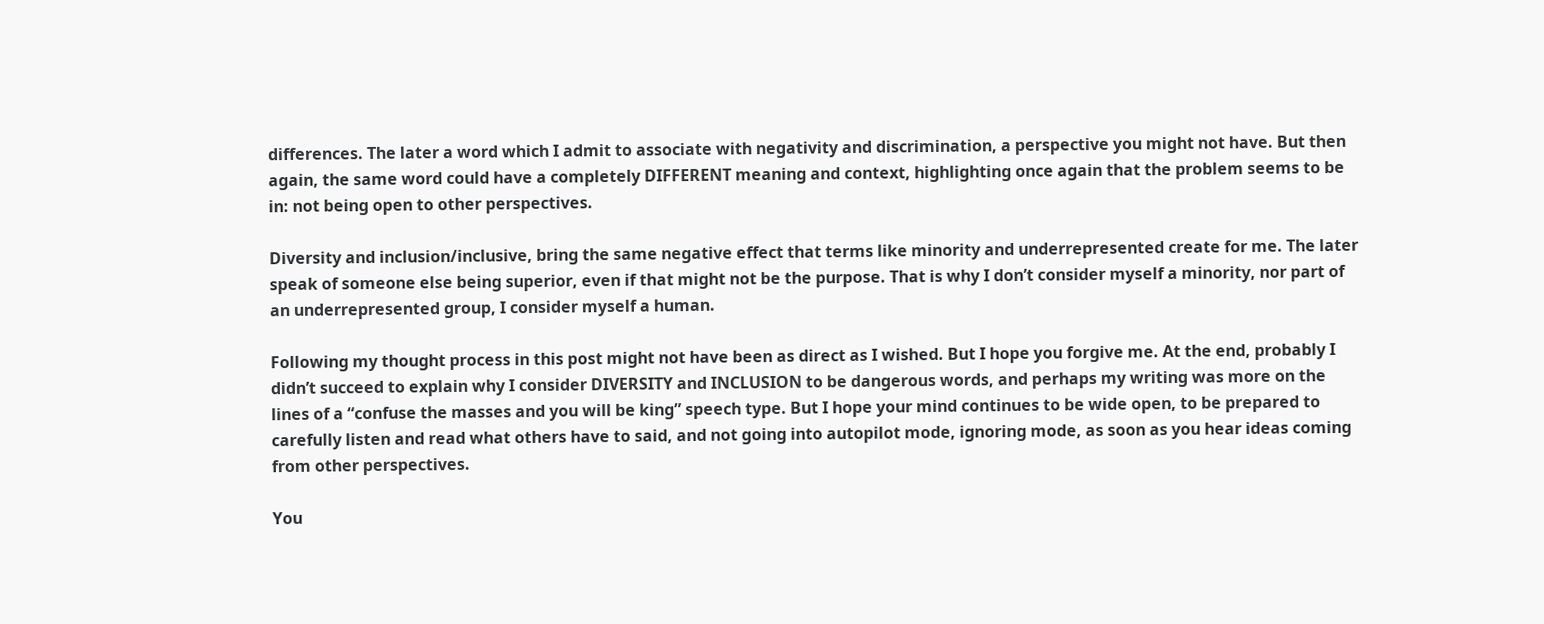differences. The later a word which I admit to associate with negativity and discrimination, a perspective you might not have. But then again, the same word could have a completely DIFFERENT meaning and context, highlighting once again that the problem seems to be in: not being open to other perspectives.

Diversity and inclusion/inclusive, bring the same negative effect that terms like minority and underrepresented create for me. The later speak of someone else being superior, even if that might not be the purpose. That is why I don’t consider myself a minority, nor part of an underrepresented group, I consider myself a human.

Following my thought process in this post might not have been as direct as I wished. But I hope you forgive me. At the end, probably I didn’t succeed to explain why I consider DIVERSITY and INCLUSION to be dangerous words, and perhaps my writing was more on the lines of a “confuse the masses and you will be king” speech type. But I hope your mind continues to be wide open, to be prepared to carefully listen and read what others have to said, and not going into autopilot mode, ignoring mode, as soon as you hear ideas coming from other perspectives.

You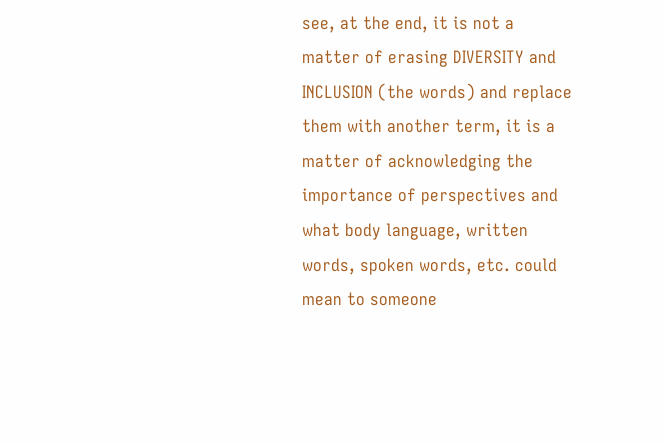see, at the end, it is not a matter of erasing DIVERSITY and INCLUSION (the words) and replace them with another term, it is a matter of acknowledging the importance of perspectives and what body language, written words, spoken words, etc. could mean to someone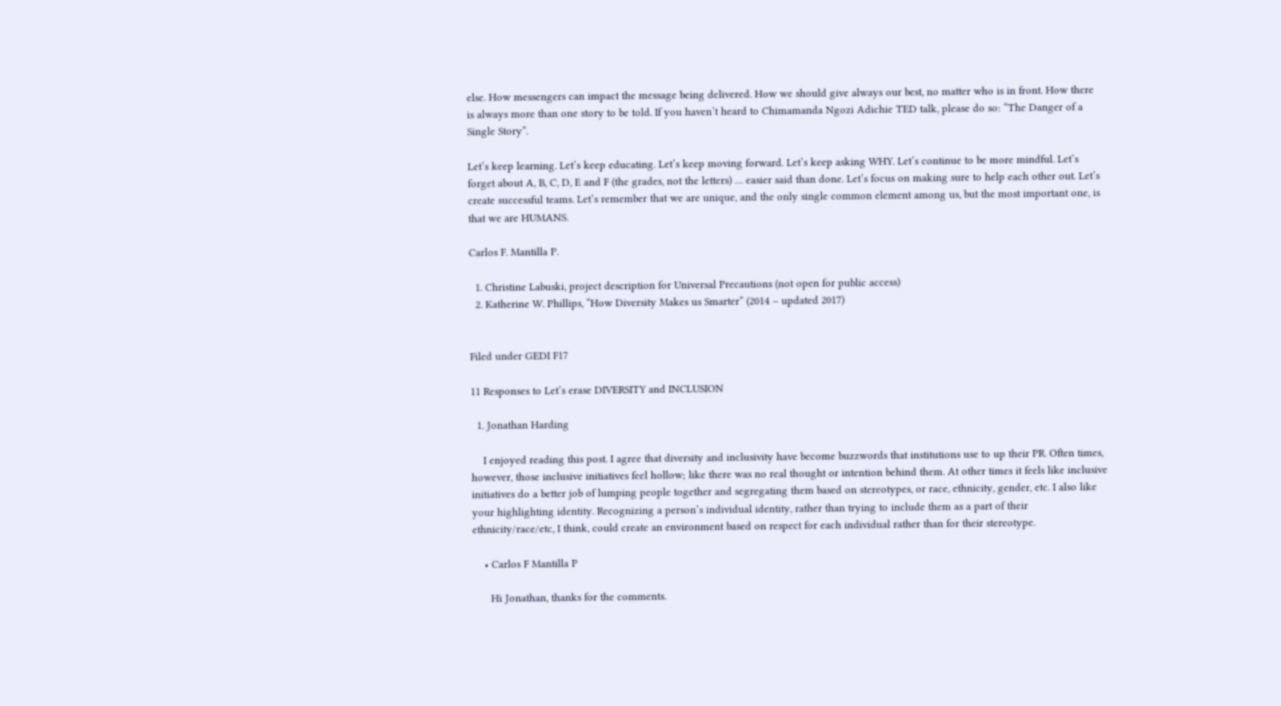else. How messengers can impact the message being delivered. How we should give always our best, no matter who is in front. How there is always more than one story to be told. If you haven’t heard to Chimamanda Ngozi Adichie TED talk, please do so: “The Danger of a Single Story”.

Let’s keep learning. Let’s keep educating. Let’s keep moving forward. Let’s keep asking WHY. Let’s continue to be more mindful. Let’s forget about A, B, C, D, E and F (the grades, not the letters) … easier said than done. Let’s focus on making sure to help each other out. Let’s create successful teams. Let’s remember that we are unique, and the only single common element among us, but the most important one, is that we are HUMANS.

Carlos F. Mantilla P.

  1. Christine Labuski, project description for Universal Precautions (not open for public access)
  2. Katherine W. Phillips, “How Diversity Makes us Smarter” (2014 – updated 2017)


Filed under GEDI F17

11 Responses to Let’s erase DIVERSITY and INCLUSION

  1. Jonathan Harding

    I enjoyed reading this post. I agree that diversity and inclusivity have become buzzwords that institutions use to up their PR. Often times, however, those inclusive initiatives feel hollow; like there was no real thought or intention behind them. At other times it feels like inclusive initiatives do a better job of lumping people together and segregating them based on stereotypes, or race, ethnicity, gender, etc. I also like your highlighting identity. Recognizing a person’s individual identity, rather than trying to include them as a part of their ethnicity/race/etc, I think, could create an environment based on respect for each individual rather than for their stereotype.

    • Carlos F Mantilla P

      Hi Jonathan, thanks for the comments.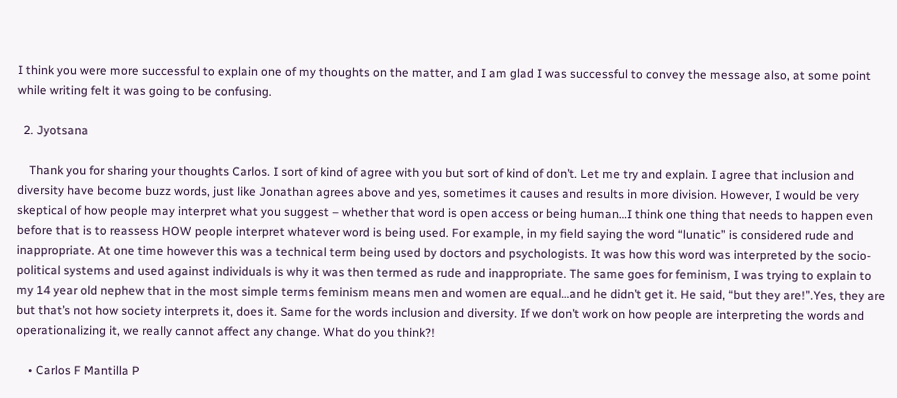I think you were more successful to explain one of my thoughts on the matter, and I am glad I was successful to convey the message also, at some point while writing felt it was going to be confusing.

  2. Jyotsana

    Thank you for sharing your thoughts Carlos. I sort of kind of agree with you but sort of kind of don’t. Let me try and explain. I agree that inclusion and diversity have become buzz words, just like Jonathan agrees above and yes, sometimes it causes and results in more division. However, I would be very skeptical of how people may interpret what you suggest – whether that word is open access or being human…I think one thing that needs to happen even before that is to reassess HOW people interpret whatever word is being used. For example, in my field saying the word “lunatic” is considered rude and inappropriate. At one time however this was a technical term being used by doctors and psychologists. It was how this word was interpreted by the socio-political systems and used against individuals is why it was then termed as rude and inappropriate. The same goes for feminism, I was trying to explain to my 14 year old nephew that in the most simple terms feminism means men and women are equal…and he didn’t get it. He said, “but they are!”.Yes, they are but that’s not how society interprets it, does it. Same for the words inclusion and diversity. If we don’t work on how people are interpreting the words and operationalizing it, we really cannot affect any change. What do you think?!

    • Carlos F Mantilla P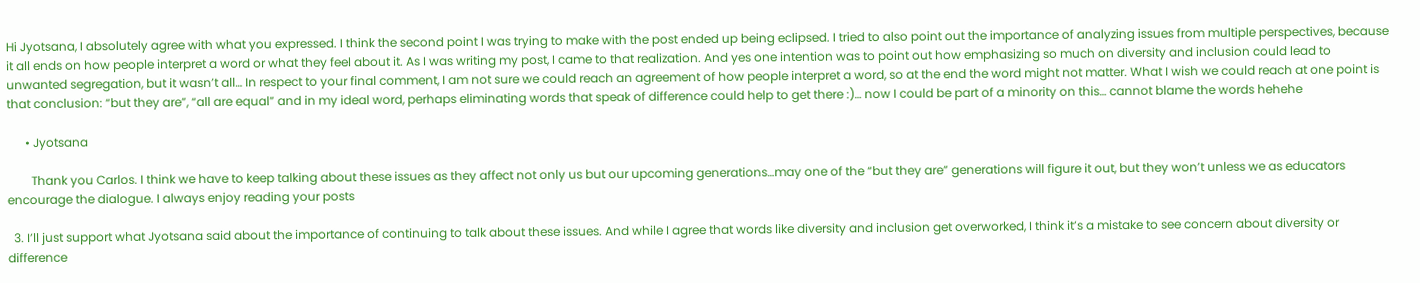Hi Jyotsana, I absolutely agree with what you expressed. I think the second point I was trying to make with the post ended up being eclipsed. I tried to also point out the importance of analyzing issues from multiple perspectives, because it all ends on how people interpret a word or what they feel about it. As I was writing my post, I came to that realization. And yes one intention was to point out how emphasizing so much on diversity and inclusion could lead to unwanted segregation, but it wasn’t all… In respect to your final comment, I am not sure we could reach an agreement of how people interpret a word, so at the end the word might not matter. What I wish we could reach at one point is that conclusion: “but they are”, “all are equal” and in my ideal word, perhaps eliminating words that speak of difference could help to get there :)… now I could be part of a minority on this… cannot blame the words hehehe

      • Jyotsana

        Thank you Carlos. I think we have to keep talking about these issues as they affect not only us but our upcoming generations…may one of the “but they are” generations will figure it out, but they won’t unless we as educators encourage the dialogue. I always enjoy reading your posts

  3. I’ll just support what Jyotsana said about the importance of continuing to talk about these issues. And while I agree that words like diversity and inclusion get overworked, I think it’s a mistake to see concern about diversity or difference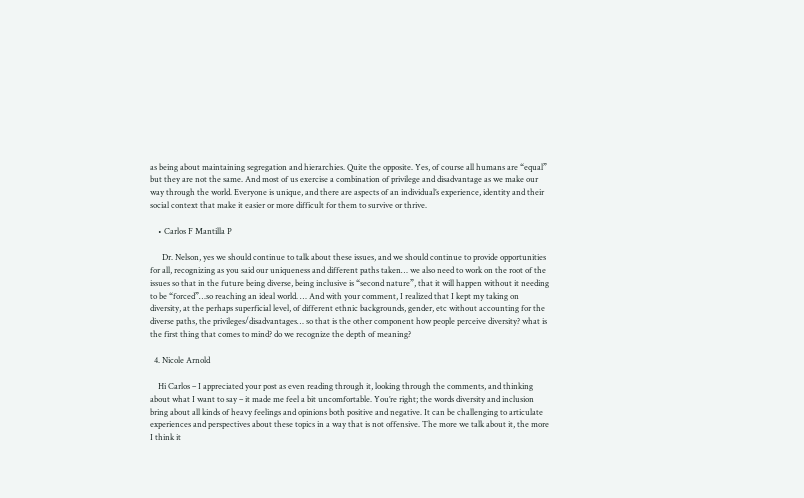as being about maintaining segregation and hierarchies. Quite the opposite. Yes, of course all humans are “equal” but they are not the same. And most of us exercise a combination of privilege and disadvantage as we make our way through the world. Everyone is unique, and there are aspects of an individual’s experience, identity and their social context that make it easier or more difficult for them to survive or thrive.

    • Carlos F Mantilla P

      Dr. Nelson, yes we should continue to talk about these issues, and we should continue to provide opportunities for all, recognizing as you said our uniqueness and different paths taken… we also need to work on the root of the issues so that in the future being diverse, being inclusive is “second nature”, that it will happen without it needing to be “forced”…so reaching an ideal world. … And with your comment, I realized that I kept my taking on diversity, at the perhaps superficial level, of different ethnic backgrounds, gender, etc without accounting for the diverse paths, the privileges/disadvantages… so that is the other component how people perceive diversity? what is the first thing that comes to mind? do we recognize the depth of meaning?

  4. Nicole Arnold

    Hi Carlos – I appreciated your post as even reading through it, looking through the comments, and thinking about what I want to say – it made me feel a bit uncomfortable. You’re right; the words diversity and inclusion bring about all kinds of heavy feelings and opinions both positive and negative. It can be challenging to articulate experiences and perspectives about these topics in a way that is not offensive. The more we talk about it, the more I think it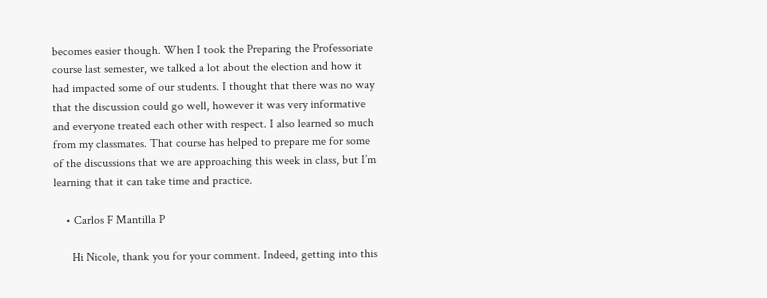becomes easier though. When I took the Preparing the Professoriate course last semester, we talked a lot about the election and how it had impacted some of our students. I thought that there was no way that the discussion could go well, however it was very informative and everyone treated each other with respect. I also learned so much from my classmates. That course has helped to prepare me for some of the discussions that we are approaching this week in class, but I’m learning that it can take time and practice.

    • Carlos F Mantilla P

      Hi Nicole, thank you for your comment. Indeed, getting into this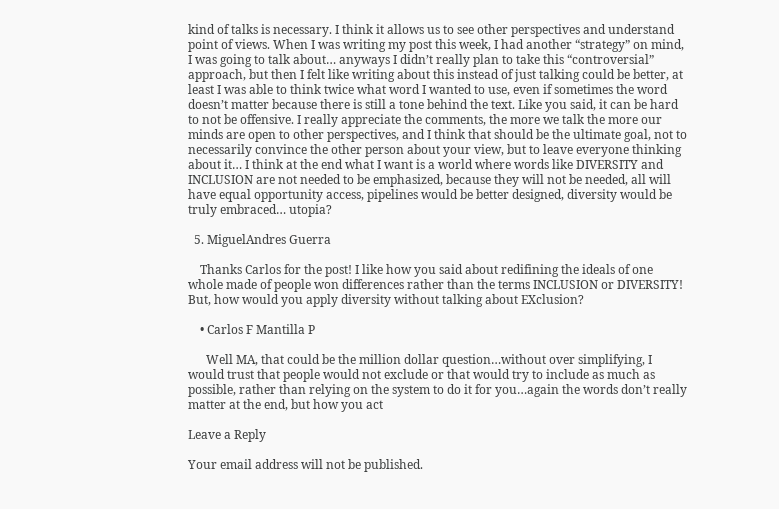kind of talks is necessary. I think it allows us to see other perspectives and understand point of views. When I was writing my post this week, I had another “strategy” on mind, I was going to talk about… anyways I didn’t really plan to take this “controversial” approach, but then I felt like writing about this instead of just talking could be better, at least I was able to think twice what word I wanted to use, even if sometimes the word doesn’t matter because there is still a tone behind the text. Like you said, it can be hard to not be offensive. I really appreciate the comments, the more we talk the more our minds are open to other perspectives, and I think that should be the ultimate goal, not to necessarily convince the other person about your view, but to leave everyone thinking about it… I think at the end what I want is a world where words like DIVERSITY and INCLUSION are not needed to be emphasized, because they will not be needed, all will have equal opportunity access, pipelines would be better designed, diversity would be truly embraced… utopia?

  5. MiguelAndres Guerra

    Thanks Carlos for the post! I like how you said about redifining the ideals of one whole made of people won differences rather than the terms INCLUSION or DIVERSITY! But, how would you apply diversity without talking about EXclusion?

    • Carlos F Mantilla P

      Well MA, that could be the million dollar question…without over simplifying, I would trust that people would not exclude or that would try to include as much as possible, rather than relying on the system to do it for you…again the words don’t really matter at the end, but how you act

Leave a Reply

Your email address will not be published.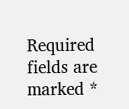Required fields are marked *